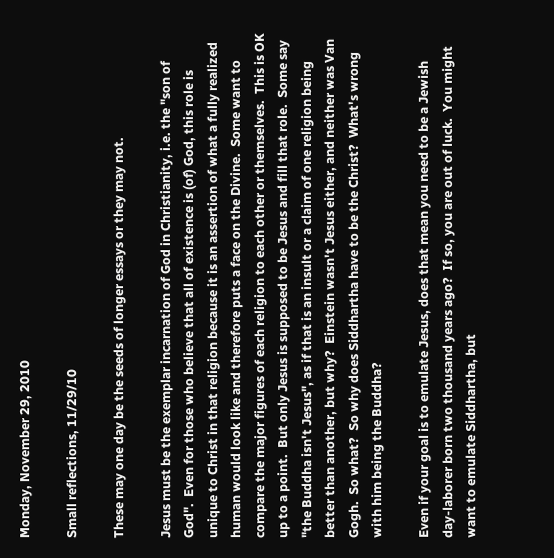Monday, November 29, 2010

Small reflections, 11/29/10

These may one day be the seeds of longer essays or they may not.

Jesus must be the exemplar incarnation of God in Christianity, i.e. the "son of God".  Even for those who believe that all of existence is (of) God, this role is unique to Christ in that religion because it is an assertion of what a fully realized human would look like and therefore puts a face on the Divine.  Some want to compare the major figures of each religion to each other or themselves.  This is OK up to a point.  But only Jesus is supposed to be Jesus and fill that role.  Some say "the Buddha isn't Jesus", as if that is an insult or a claim of one religion being better than another, but why?  Einstein wasn't Jesus either, and neither was Van Gogh.  So what?  So why does Siddhartha have to be the Christ?  What's wrong with him being the Buddha?

Even if your goal is to emulate Jesus, does that mean you need to be a Jewish day-laborer born two thousand years ago?  If so, you are out of luck.  You might want to emulate Siddhartha, but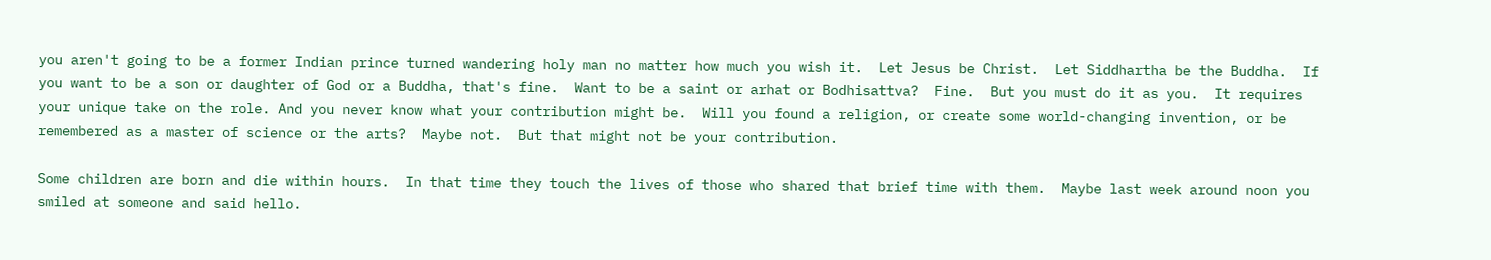you aren't going to be a former Indian prince turned wandering holy man no matter how much you wish it.  Let Jesus be Christ.  Let Siddhartha be the Buddha.  If you want to be a son or daughter of God or a Buddha, that's fine.  Want to be a saint or arhat or Bodhisattva?  Fine.  But you must do it as you.  It requires your unique take on the role. And you never know what your contribution might be.  Will you found a religion, or create some world-changing invention, or be remembered as a master of science or the arts?  Maybe not.  But that might not be your contribution.

Some children are born and die within hours.  In that time they touch the lives of those who shared that brief time with them.  Maybe last week around noon you smiled at someone and said hello.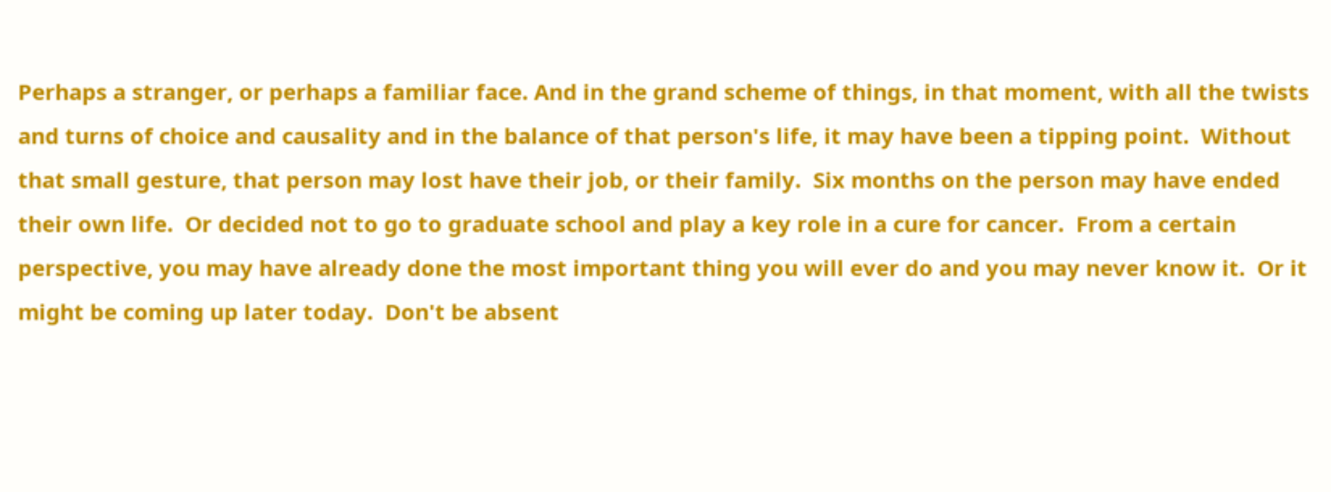Perhaps a stranger, or perhaps a familiar face. And in the grand scheme of things, in that moment, with all the twists and turns of choice and causality and in the balance of that person's life, it may have been a tipping point.  Without that small gesture, that person may lost have their job, or their family.  Six months on the person may have ended their own life.  Or decided not to go to graduate school and play a key role in a cure for cancer.  From a certain perspective, you may have already done the most important thing you will ever do and you may never know it.  Or it might be coming up later today.  Don't be absent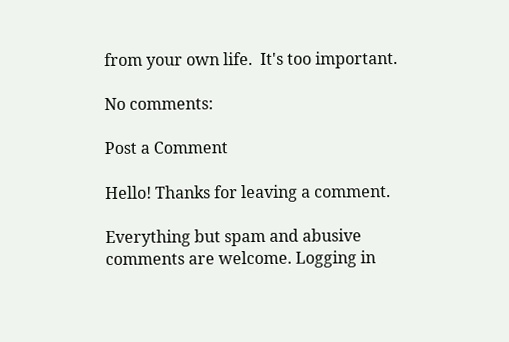from your own life.  It's too important.

No comments:

Post a Comment

Hello! Thanks for leaving a comment.

Everything but spam and abusive comments are welcome. Logging in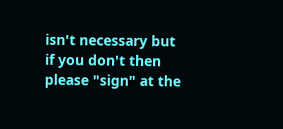isn't necessary but if you don't then please "sign" at the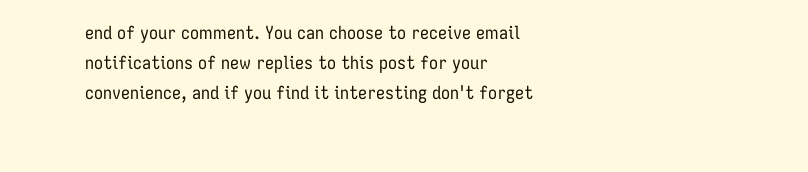end of your comment. You can choose to receive email notifications of new replies to this post for your convenience, and if you find it interesting don't forget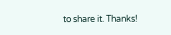to share it. Thanks!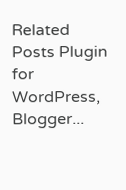Related Posts Plugin for WordPress, Blogger...